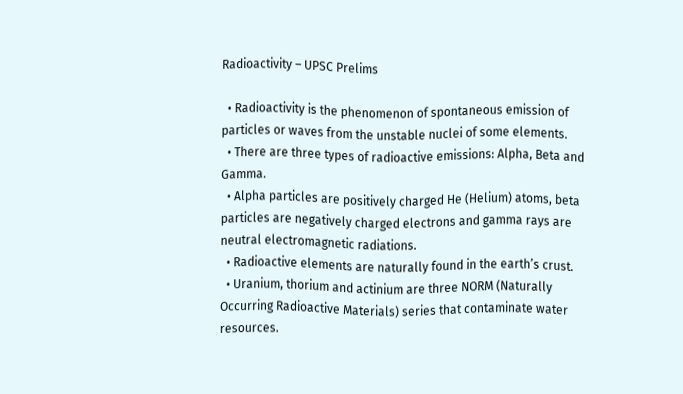Radioactivity – UPSC Prelims

  • Radioactivity is the phenomenon of spontaneous emission of particles or waves from the unstable nuclei of some elements.
  • There are three types of radioactive emissions: Alpha, Beta and Gamma.
  • Alpha particles are positively charged He (Helium) atoms, beta particles are negatively charged electrons and gamma rays are neutral electromagnetic radiations.
  • Radioactive elements are naturally found in the earth’s crust.
  • Uranium, thorium and actinium are three NORM (Naturally Occurring Radioactive Materials) series that contaminate water resources.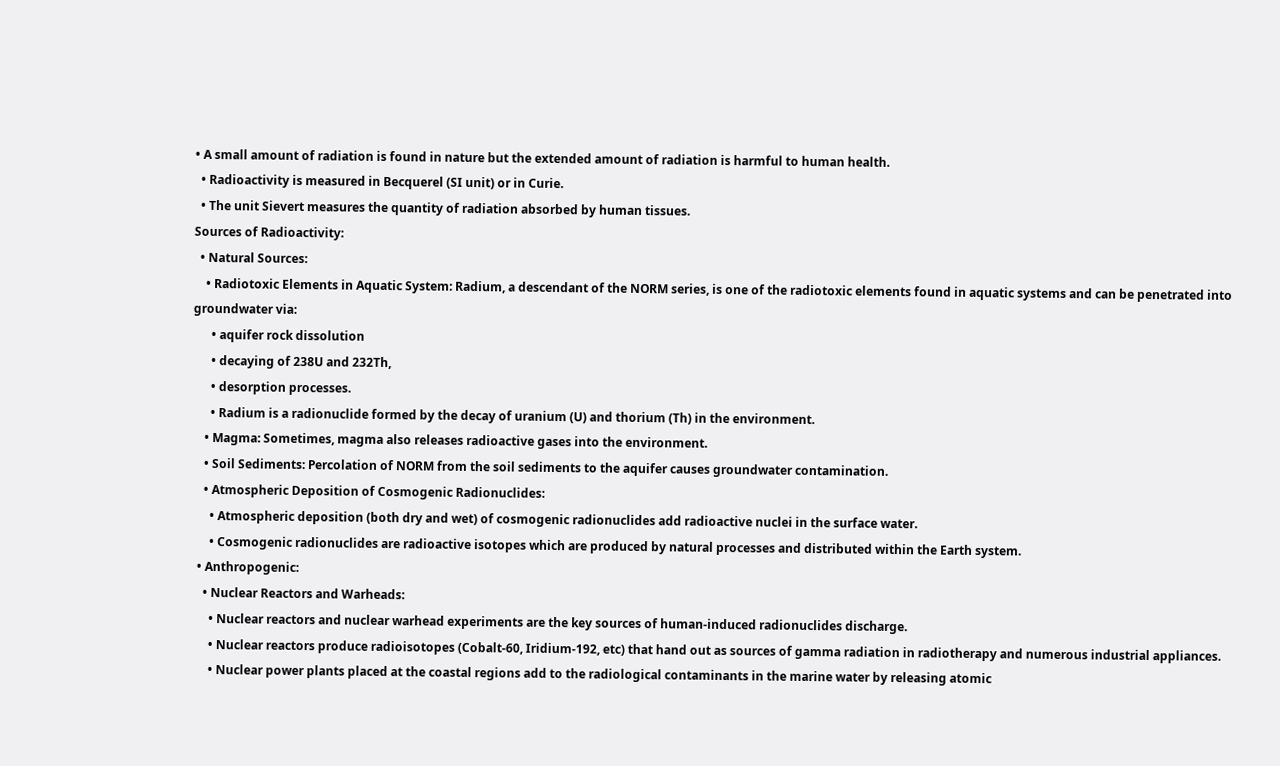• A small amount of radiation is found in nature but the extended amount of radiation is harmful to human health.
  • Radioactivity is measured in Becquerel (SI unit) or in Curie.
  • The unit Sievert measures the quantity of radiation absorbed by human tissues.
Sources of Radioactivity:
  • Natural Sources:
    • Radiotoxic Elements in Aquatic System: Radium, a descendant of the NORM series, is one of the radiotoxic elements found in aquatic systems and can be penetrated into groundwater via:
      • aquifer rock dissolution
      • decaying of 238U and 232Th,
      • desorption processes.
      • Radium is a radionuclide formed by the decay of uranium (U) and thorium (Th) in the environment.
    • Magma: Sometimes, magma also releases radioactive gases into the environment.
    • Soil Sediments: Percolation of NORM from the soil sediments to the aquifer causes groundwater contamination.
    • Atmospheric Deposition of Cosmogenic Radionuclides:
      • Atmospheric deposition (both dry and wet) of cosmogenic radionuclides add radioactive nuclei in the surface water.
      • Cosmogenic radionuclides are radioactive isotopes which are produced by natural processes and distributed within the Earth system.
  • Anthropogenic:
    • Nuclear Reactors and Warheads:
      • Nuclear reactors and nuclear warhead experiments are the key sources of human-induced radionuclides discharge.
      • Nuclear reactors produce radioisotopes (Cobalt-60, Iridium-192, etc) that hand out as sources of gamma radiation in radiotherapy and numerous industrial appliances.
      • Nuclear power plants placed at the coastal regions add to the radiological contaminants in the marine water by releasing atomic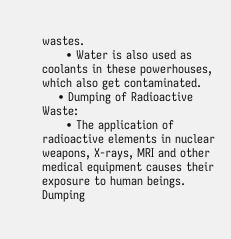wastes.
      • Water is also used as coolants in these powerhouses, which also get contaminated.
    • Dumping of Radioactive Waste:
      • The application of radioactive elements in nuclear weapons, X-rays, MRI and other medical equipment causes their exposure to human beings. Dumping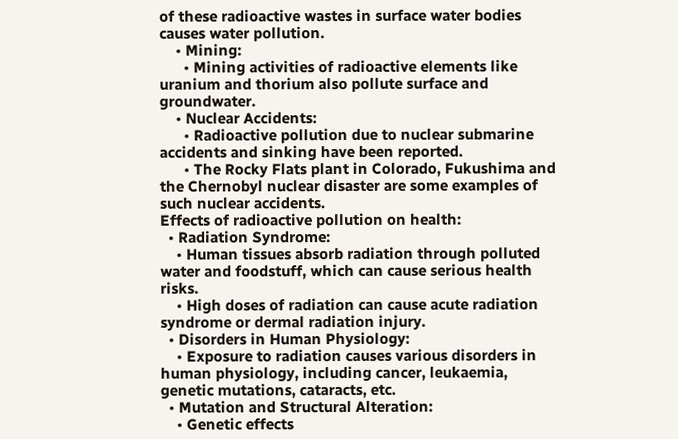of these radioactive wastes in surface water bodies causes water pollution.
    • Mining:
      • Mining activities of radioactive elements like uranium and thorium also pollute surface and groundwater.
    • Nuclear Accidents:
      • Radioactive pollution due to nuclear submarine accidents and sinking have been reported.
      • The Rocky Flats plant in Colorado, Fukushima and the Chernobyl nuclear disaster are some examples of such nuclear accidents.
Effects of radioactive pollution on health:
  • Radiation Syndrome:
    • Human tissues absorb radiation through polluted water and foodstuff, which can cause serious health risks.
    • High doses of radiation can cause acute radiation syndrome or dermal radiation injury.
  • Disorders in Human Physiology:
    • Exposure to radiation causes various disorders in human physiology, including cancer, leukaemia, genetic mutations, cataracts, etc.
  • Mutation and Structural Alteration:
    • Genetic effects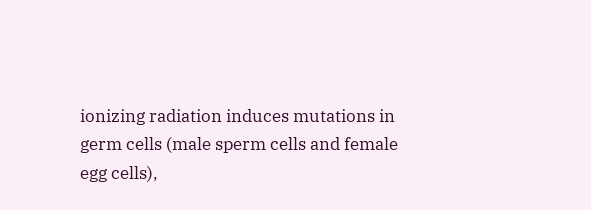ionizing radiation induces mutations in germ cells (male sperm cells and female egg cells),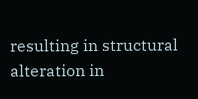resulting in structural alteration in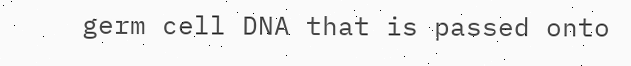germ cell DNA that is passed onto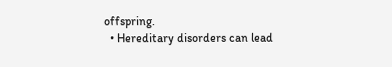offspring.
  • Hereditary disorders can lead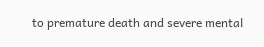to premature death and severe mental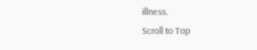illness.
Scroll to Top